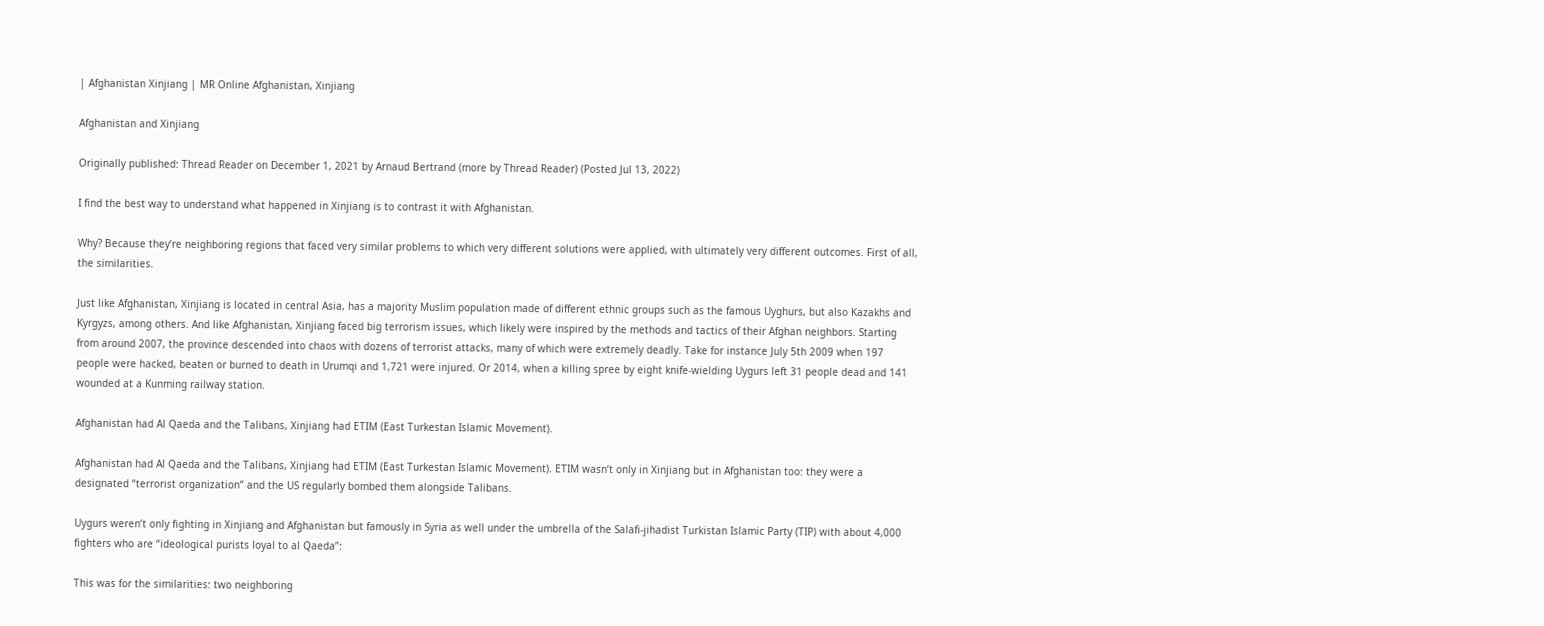| Afghanistan Xinjiang | MR Online Afghanistan, Xinjiang

Afghanistan and Xinjiang

Originally published: Thread Reader on December 1, 2021 by Arnaud Bertrand (more by Thread Reader) (Posted Jul 13, 2022)

I find the best way to understand what happened in Xinjiang is to contrast it with Afghanistan.

Why? Because they’re neighboring regions that faced very similar problems to which very different solutions were applied, with ultimately very different outcomes. First of all, the similarities.

Just like Afghanistan, Xinjiang is located in central Asia, has a majority Muslim population made of different ethnic groups such as the famous Uyghurs, but also Kazakhs and Kyrgyzs, among others. And like Afghanistan, Xinjiang faced big terrorism issues, which likely were inspired by the methods and tactics of their Afghan neighbors. Starting from around 2007, the province descended into chaos with dozens of terrorist attacks, many of which were extremely deadly. Take for instance July 5th 2009 when 197 people were hacked, beaten or burned to death in Urumqi and 1,721 were injured. Or 2014, when a killing spree by eight knife-wielding Uygurs left 31 people dead and 141 wounded at a Kunming railway station.

Afghanistan had Al Qaeda and the Talibans, Xinjiang had ETIM (East Turkestan Islamic Movement).

Afghanistan had Al Qaeda and the Talibans, Xinjiang had ETIM (East Turkestan Islamic Movement). ETIM wasn’t only in Xinjiang but in Afghanistan too: they were a designated “terrorist organization” and the US regularly bombed them alongside Talibans.

Uygurs weren’t only fighting in Xinjiang and Afghanistan but famously in Syria as well under the umbrella of the Salafi-jihadist Turkistan Islamic Party (TIP) with about 4,000 fighters who are “ideological purists loyal to al Qaeda”:

This was for the similarities: two neighboring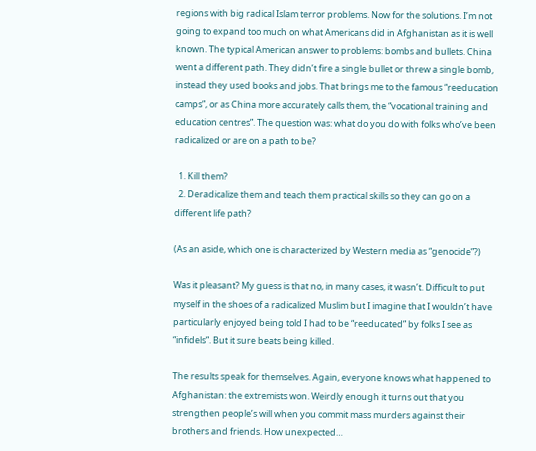regions with big radical Islam terror problems. Now for the solutions. I’m not going to expand too much on what Americans did in Afghanistan as it is well known. The typical American answer to problems: bombs and bullets. China went a different path. They didn’t fire a single bullet or threw a single bomb, instead they used books and jobs. That brings me to the famous “reeducation camps”, or as China more accurately calls them, the “vocational training and education centres”. The question was: what do you do with folks who’ve been radicalized or are on a path to be?

  1. Kill them?
  2. Deradicalize them and teach them practical skills so they can go on a different life path?

(As an aside, which one is characterized by Western media as “genocide”?)

Was it pleasant? My guess is that no, in many cases, it wasn’t. Difficult to put myself in the shoes of a radicalized Muslim but I imagine that I wouldn’t have particularly enjoyed being told I had to be “reeducated” by folks I see as “infidels”. But it sure beats being killed.

The results speak for themselves. Again, everyone knows what happened to Afghanistan: the extremists won. Weirdly enough it turns out that you strengthen people’s will when you commit mass murders against their brothers and friends. How unexpected…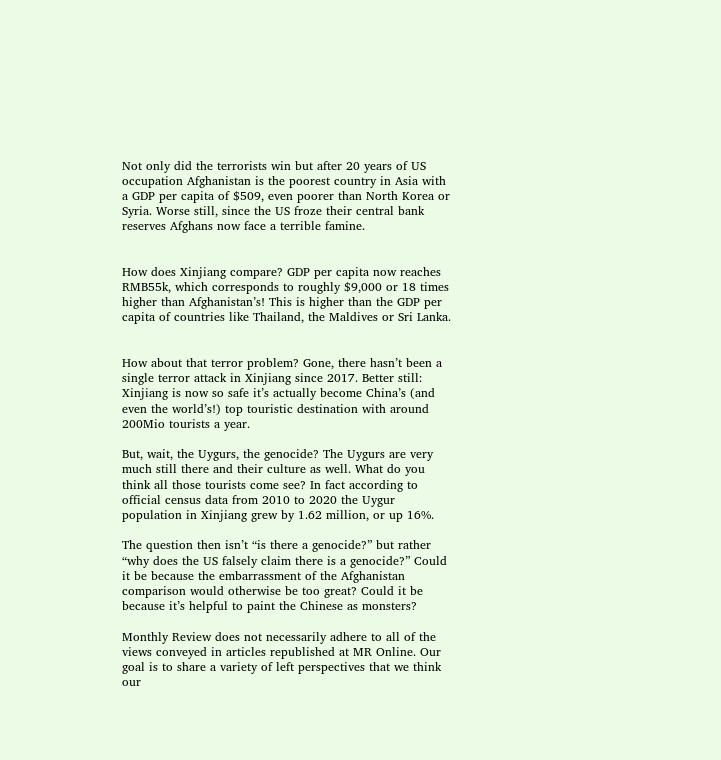Not only did the terrorists win but after 20 years of US occupation Afghanistan is the poorest country in Asia with a GDP per capita of $509, even poorer than North Korea or Syria. Worse still, since the US froze their central bank reserves Afghans now face a terrible famine.


How does Xinjiang compare? GDP per capita now reaches RMB55k, which corresponds to roughly $9,000 or 18 times higher than Afghanistan’s! This is higher than the GDP per capita of countries like Thailand, the Maldives or Sri Lanka.


How about that terror problem? Gone, there hasn’t been a single terror attack in Xinjiang since 2017. Better still: Xinjiang is now so safe it’s actually become China’s (and even the world’s!) top touristic destination with around 200Mio tourists a year.

But, wait, the Uygurs, the genocide? The Uygurs are very much still there and their culture as well. What do you think all those tourists come see? In fact according to official census data from 2010 to 2020 the Uygur population in Xinjiang grew by 1.62 million, or up 16%.

The question then isn’t “is there a genocide?” but rather “why does the US falsely claim there is a genocide?” Could it be because the embarrassment of the Afghanistan comparison would otherwise be too great? Could it be because it’s helpful to paint the Chinese as monsters?

Monthly Review does not necessarily adhere to all of the views conveyed in articles republished at MR Online. Our goal is to share a variety of left perspectives that we think our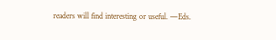readers will find interesting or useful. —Eds.